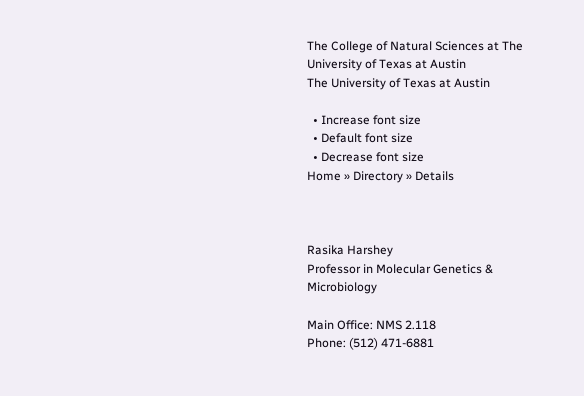The College of Natural Sciences at The University of Texas at Austin
The University of Texas at Austin

  • Increase font size
  • Default font size
  • Decrease font size
Home » Directory » Details



Rasika Harshey
Professor in Molecular Genetics & Microbiology

Main Office: NMS 2.118
Phone: (512) 471-6881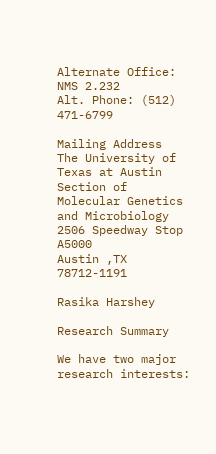Alternate Office: NMS 2.232
Alt. Phone: (512) 471-6799

Mailing Address
The University of Texas at Austin
Section of Molecular Genetics and Microbiology
2506 Speedway Stop A5000
Austin ,TX 78712-1191

Rasika Harshey

Research Summary

We have two major research interests: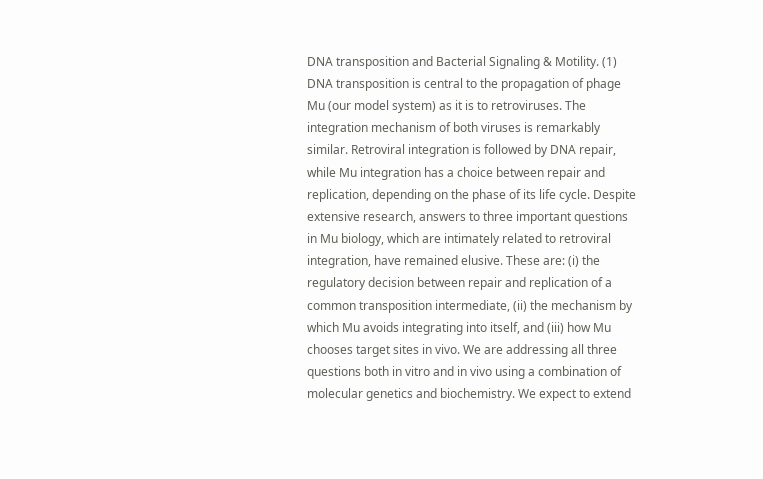DNA transposition and Bacterial Signaling & Motility. (1) DNA transposition is central to the propagation of phage Mu (our model system) as it is to retroviruses. The integration mechanism of both viruses is remarkably similar. Retroviral integration is followed by DNA repair, while Mu integration has a choice between repair and replication, depending on the phase of its life cycle. Despite extensive research, answers to three important questions in Mu biology, which are intimately related to retroviral integration, have remained elusive. These are: (i) the regulatory decision between repair and replication of a common transposition intermediate, (ii) the mechanism by which Mu avoids integrating into itself, and (iii) how Mu chooses target sites in vivo. We are addressing all three questions both in vitro and in vivo using a combination of molecular genetics and biochemistry. We expect to extend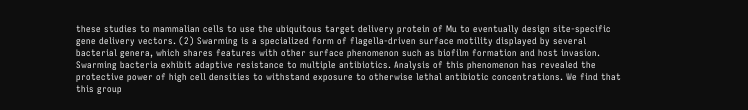these studies to mammalian cells to use the ubiquitous target delivery protein of Mu to eventually design site-specific gene delivery vectors. (2) Swarming is a specialized form of flagella-driven surface motility displayed by several bacterial genera, which shares features with other surface phenomenon such as biofilm formation and host invasion. Swarming bacteria exhibit adaptive resistance to multiple antibiotics. Analysis of this phenomenon has revealed the protective power of high cell densities to withstand exposure to otherwise lethal antibiotic concentrations. We find that this group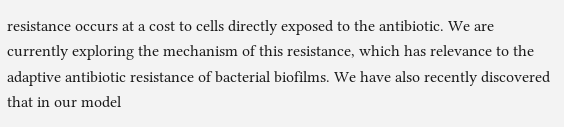resistance occurs at a cost to cells directly exposed to the antibiotic. We are currently exploring the mechanism of this resistance, which has relevance to the adaptive antibiotic resistance of bacterial biofilms. We have also recently discovered that in our model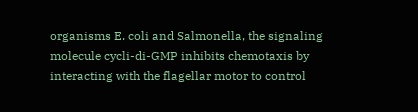organisms E. coli and Salmonella, the signaling molecule cycli-di-GMP inhibits chemotaxis by interacting with the flagellar motor to control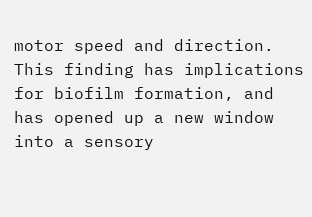motor speed and direction. This finding has implications for biofilm formation, and has opened up a new window into a sensory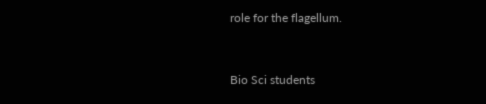role for the flagellum.



Bio Sci students